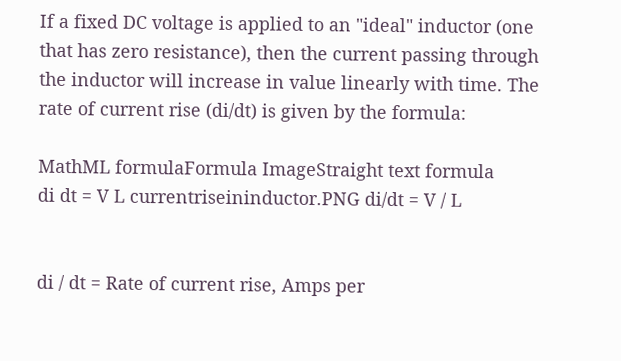If a fixed DC voltage is applied to an "ideal" inductor (one that has zero resistance), then the current passing through the inductor will increase in value linearly with time. The rate of current rise (di/dt) is given by the formula:

MathML formulaFormula ImageStraight text formula
di dt = V L currentriseininductor.PNG di/dt = V / L


di / dt = Rate of current rise, Amps per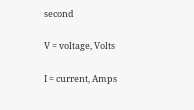second

V = voltage, Volts

I = current, Amps